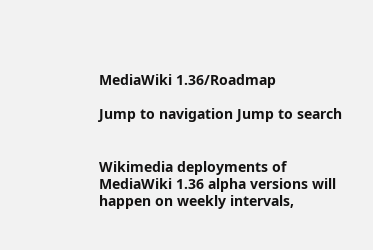MediaWiki 1.36/Roadmap

Jump to navigation Jump to search


Wikimedia deployments of MediaWiki 1.36 alpha versions will happen on weekly intervals,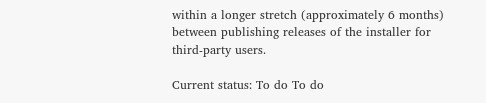within a longer stretch (approximately 6 months) between publishing releases of the installer for third-party users.

Current status: To do To do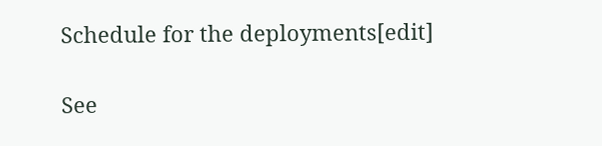Schedule for the deployments[edit]

See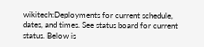wikitech:Deployments for current schedule, dates, and times. See status board for current status. Below is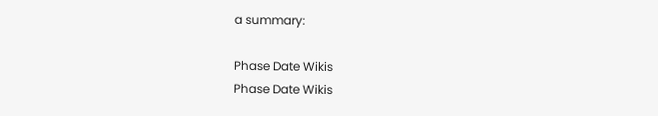a summary:

Phase Date Wikis
Phase Date Wikis